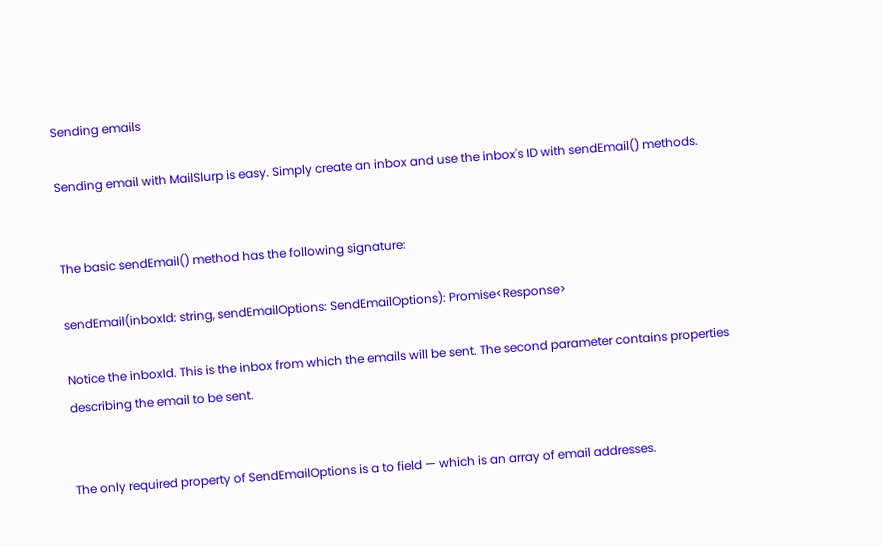Sending emails

Sending email with MailSlurp is easy. Simply create an inbox and use the inbox's ID with sendEmail() methods.


The basic sendEmail() method has the following signature:

sendEmail(inboxId: string, sendEmailOptions: SendEmailOptions): Promise<Response>

Notice the inboxId. This is the inbox from which the emails will be sent. The second parameter contains properties describing the email to be sent.


The only required property of SendEmailOptions is a to field — which is an array of email addresses.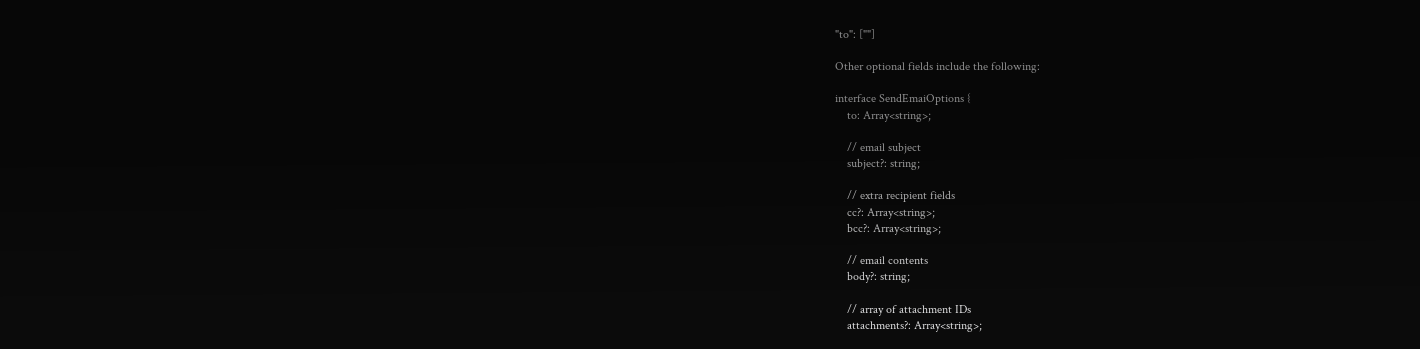"to": [""]

Other optional fields include the following:

interface SendEmaiOptions {
    to: Array<string>;

    // email subject
    subject?: string;

    // extra recipient fields
    cc?: Array<string>;
    bcc?: Array<string>;

    // email contents
    body?: string;

    // array of attachment IDs
    attachments?: Array<string>;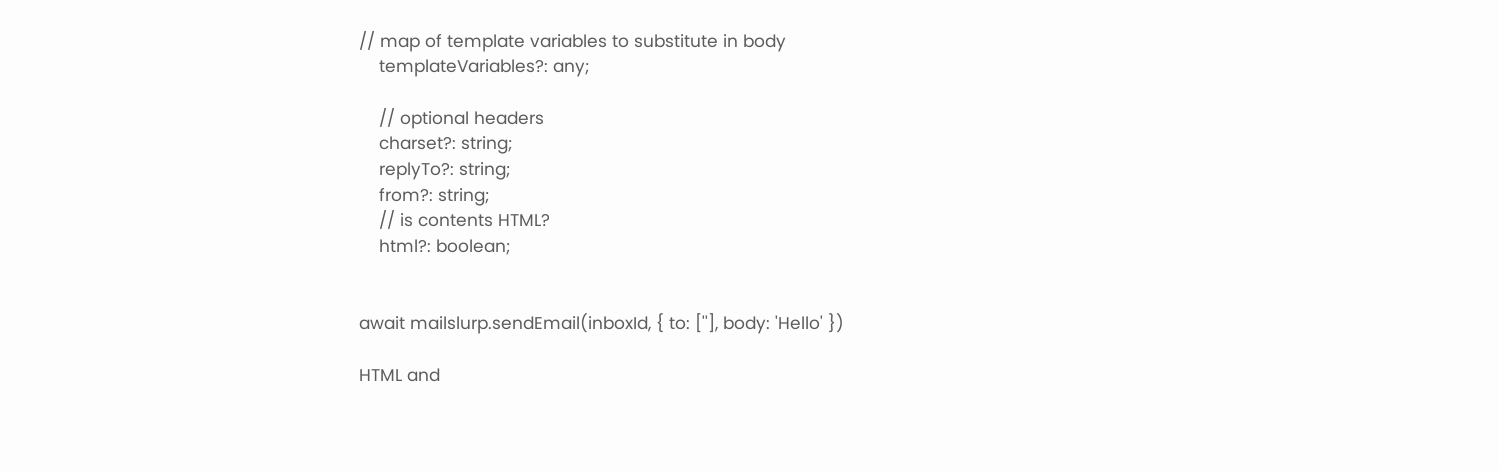// map of template variables to substitute in body
    templateVariables?: any;

    // optional headers
    charset?: string;
    replyTo?: string;
    from?: string;
    // is contents HTML?
    html?: boolean;


await mailslurp.sendEmail(inboxId, { to: [''], body: 'Hello' })

HTML and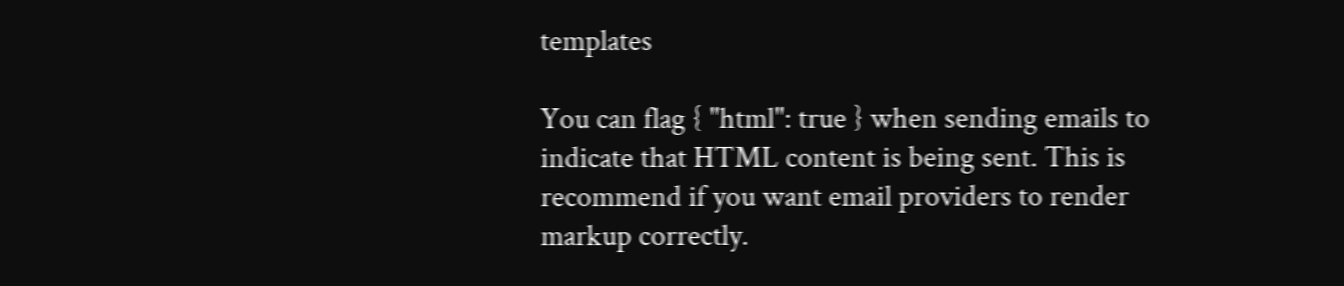templates

You can flag { "html": true } when sending emails to indicate that HTML content is being sent. This is recommend if you want email providers to render markup correctly.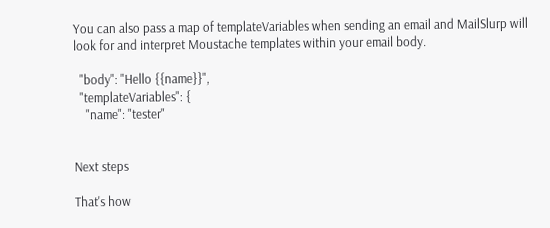You can also pass a map of templateVariables when sending an email and MailSlurp will look for and interpret Moustache templates within your email body.

  "body": "Hello {{name}}",
  "templateVariables": {
    "name": "tester"


Next steps

That's how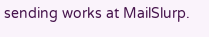sending works at MailSlurp.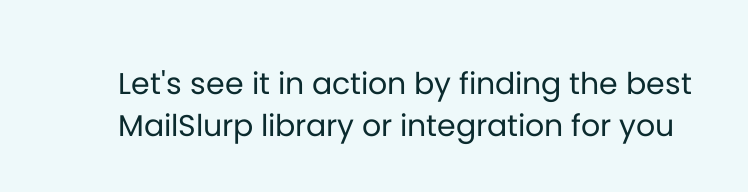Let's see it in action by finding the best MailSlurp library or integration for you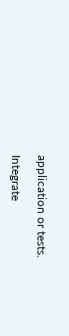application or tests.

Integrate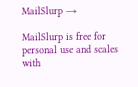MailSlurp →

MailSlurp is free for personal use and scales with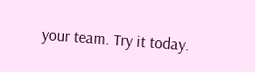your team. Try it today.